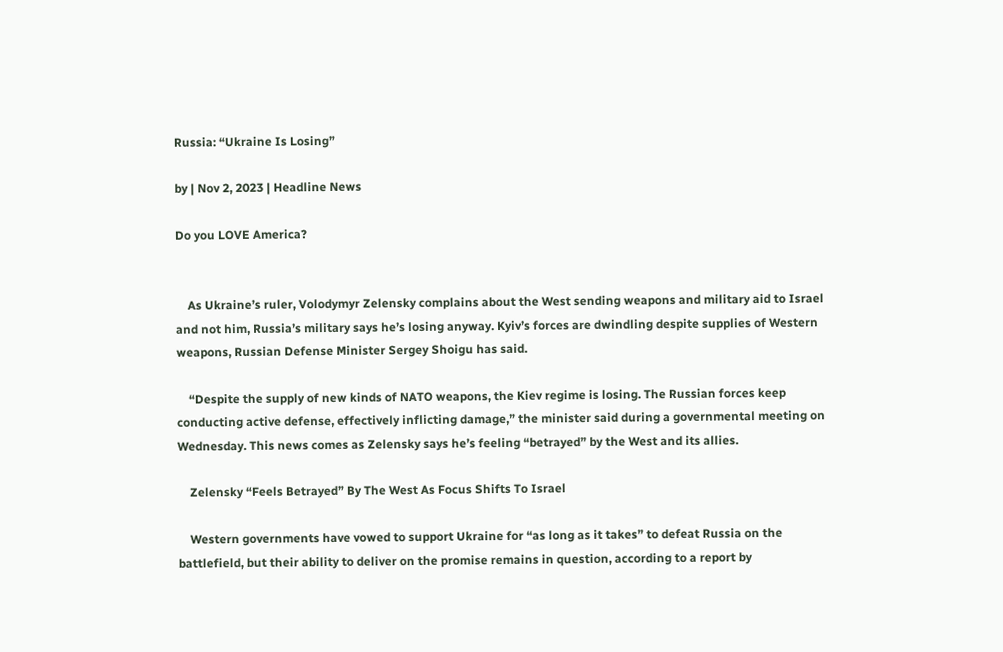Russia: “Ukraine Is Losing”

by | Nov 2, 2023 | Headline News

Do you LOVE America?


    As Ukraine’s ruler, Volodymyr Zelensky complains about the West sending weapons and military aid to Israel and not him, Russia’s military says he’s losing anyway. Kyiv’s forces are dwindling despite supplies of Western weapons, Russian Defense Minister Sergey Shoigu has said.

    “Despite the supply of new kinds of NATO weapons, the Kiev regime is losing. The Russian forces keep conducting active defense, effectively inflicting damage,” the minister said during a governmental meeting on Wednesday. This news comes as Zelensky says he’s feeling “betrayed” by the West and its allies.

    Zelensky “Feels Betrayed” By The West As Focus Shifts To Israel

    Western governments have vowed to support Ukraine for “as long as it takes” to defeat Russia on the battlefield, but their ability to deliver on the promise remains in question, according to a report by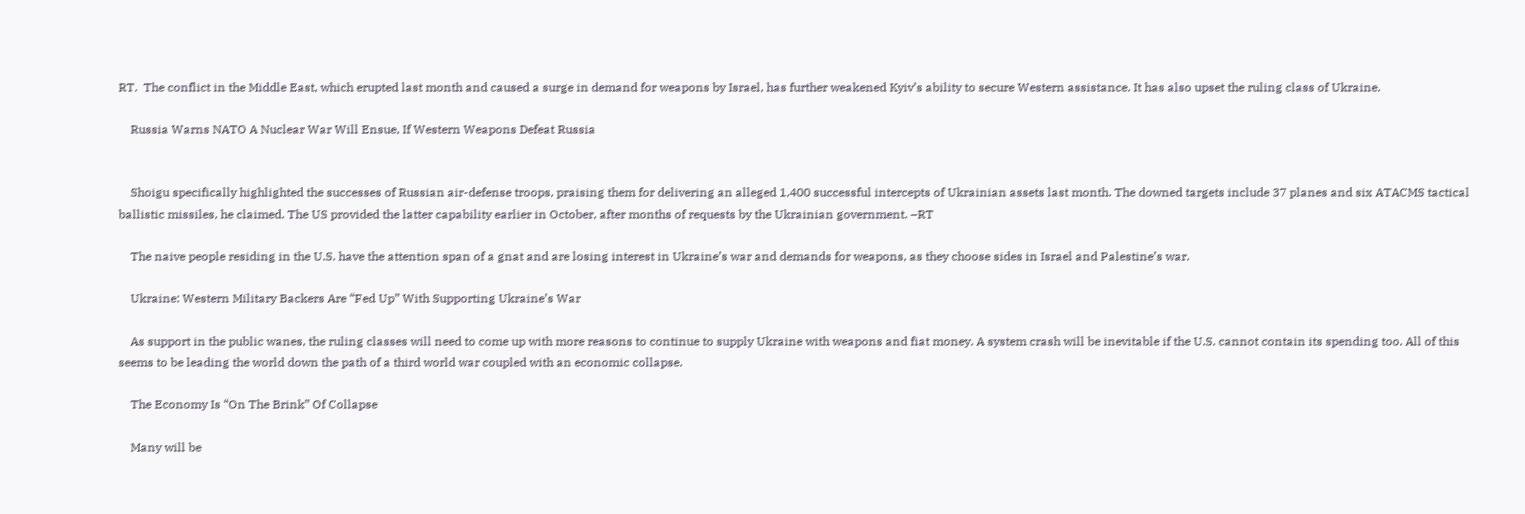RT.  The conflict in the Middle East, which erupted last month and caused a surge in demand for weapons by Israel, has further weakened Kyiv’s ability to secure Western assistance. It has also upset the ruling class of Ukraine.

    Russia Warns NATO A Nuclear War Will Ensue, If Western Weapons Defeat Russia


    Shoigu specifically highlighted the successes of Russian air-defense troops, praising them for delivering an alleged 1,400 successful intercepts of Ukrainian assets last month. The downed targets include 37 planes and six ATACMS tactical ballistic missiles, he claimed. The US provided the latter capability earlier in October, after months of requests by the Ukrainian government. –RT

    The naive people residing in the U.S. have the attention span of a gnat and are losing interest in Ukraine’s war and demands for weapons, as they choose sides in Israel and Palestine’s war.

    Ukraine: Western Military Backers Are “Fed Up” With Supporting Ukraine’s War

    As support in the public wanes, the ruling classes will need to come up with more reasons to continue to supply Ukraine with weapons and fiat money. A system crash will be inevitable if the U.S. cannot contain its spending too. All of this seems to be leading the world down the path of a third world war coupled with an economic collapse.

    The Economy Is “On The Brink” Of Collapse

    Many will be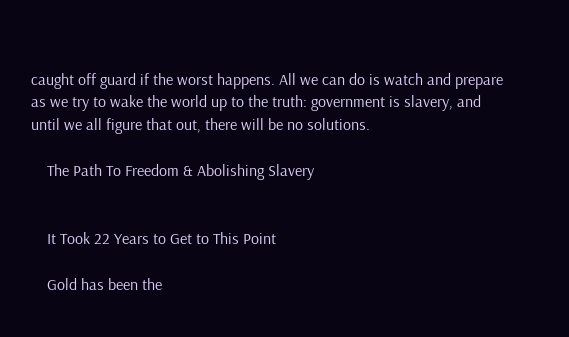caught off guard if the worst happens. All we can do is watch and prepare as we try to wake the world up to the truth: government is slavery, and until we all figure that out, there will be no solutions.

    The Path To Freedom & Abolishing Slavery


    It Took 22 Years to Get to This Point

    Gold has been the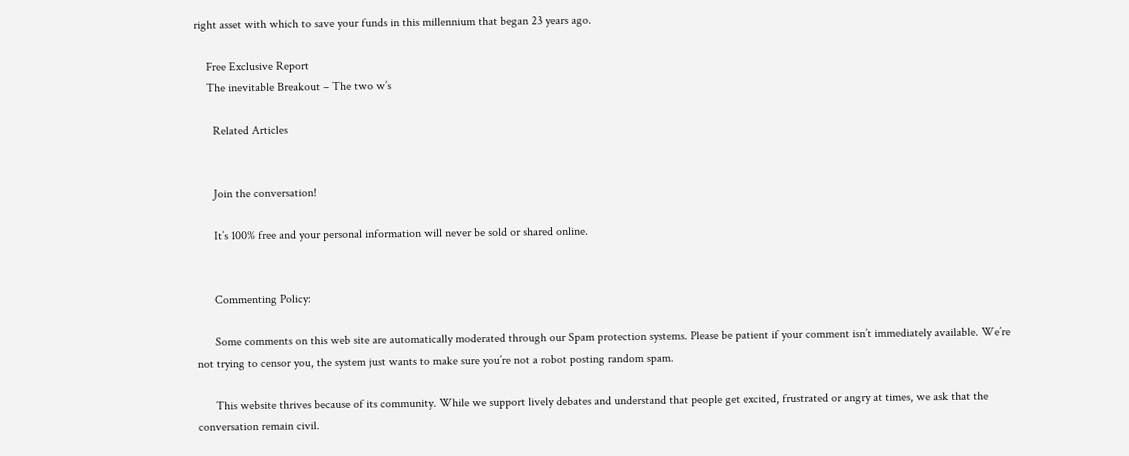right asset with which to save your funds in this millennium that began 23 years ago.

    Free Exclusive Report
    The inevitable Breakout – The two w’s

      Related Articles


      Join the conversation!

      It’s 100% free and your personal information will never be sold or shared online.


      Commenting Policy:

      Some comments on this web site are automatically moderated through our Spam protection systems. Please be patient if your comment isn’t immediately available. We’re not trying to censor you, the system just wants to make sure you’re not a robot posting random spam.

      This website thrives because of its community. While we support lively debates and understand that people get excited, frustrated or angry at times, we ask that the conversation remain civil.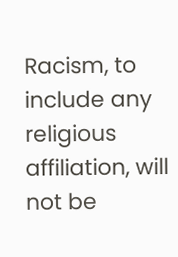Racism, to include any religious affiliation, will not be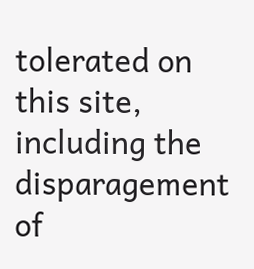tolerated on this site, including the disparagement of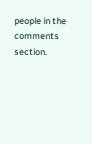people in the comments section.